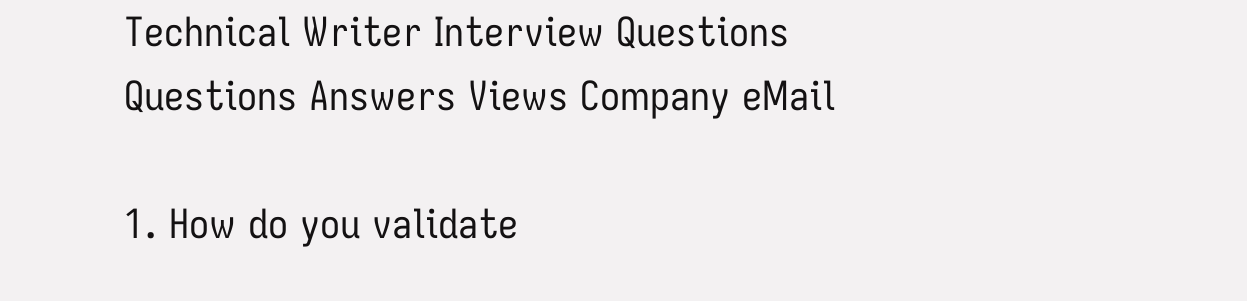Technical Writer Interview Questions
Questions Answers Views Company eMail

1. How do you validate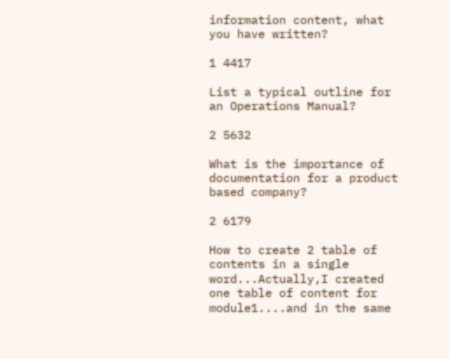information content, what you have written?

1 4417

List a typical outline for an Operations Manual?

2 5632

What is the importance of documentation for a product based company?

2 6179

How to create 2 table of contents in a single word...Actually,I created one table of content for module1....and in the same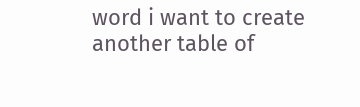word i want to create another table of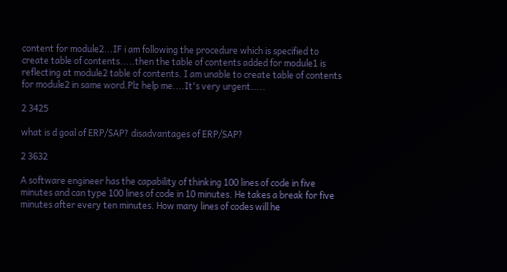content for module2...IF i am following the procedure which is specified to create table of contents.....then the table of contents added for module1 is reflecting at module2 table of contents. I am unable to create table of contents for module2 in same word.Plz help me....It's very urgent.....

2 3425

what is d goal of ERP/SAP? disadvantages of ERP/SAP?

2 3632

A software engineer has the capability of thinking 100 lines of code in five minutes and can type 100 lines of code in 10 minutes. He takes a break for five minutes after every ten minutes. How many lines of codes will he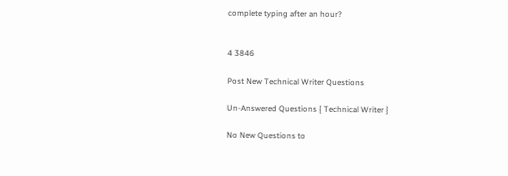complete typing after an hour?


4 3846

Post New Technical Writer Questions

Un-Answered Questions { Technical Writer }

No New Questions to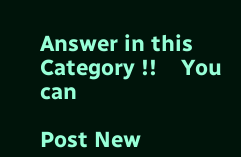Answer in this Category !!    You can

Post New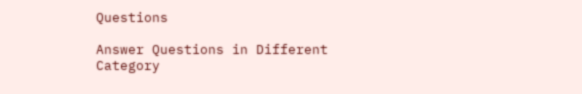Questions

Answer Questions in Different Category